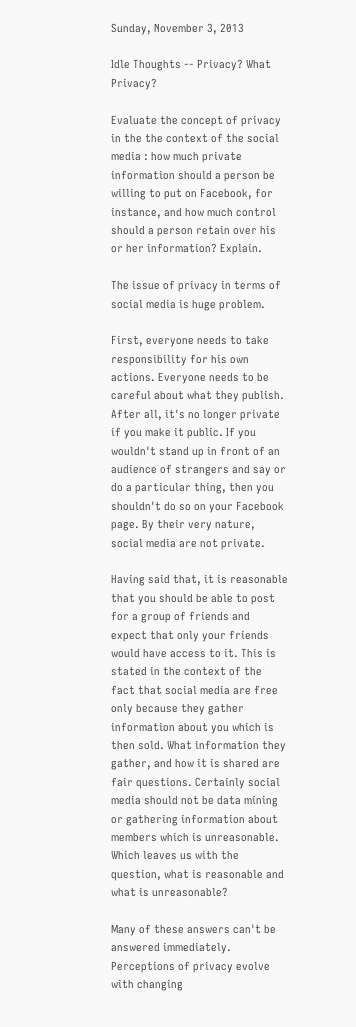Sunday, November 3, 2013

Idle Thoughts -- Privacy? What Privacy?

Evaluate the concept of privacy in the the context of the social media : how much private information should a person be willing to put on Facebook, for instance, and how much control should a person retain over his or her information? Explain.

The issue of privacy in terms of social media is huge problem.

First, everyone needs to take responsibility for his own actions. Everyone needs to be careful about what they publish. After all, it's no longer private if you make it public. If you wouldn't stand up in front of an audience of strangers and say or do a particular thing, then you shouldn't do so on your Facebook page. By their very nature, social media are not private.

Having said that, it is reasonable that you should be able to post for a group of friends and expect that only your friends would have access to it. This is stated in the context of the fact that social media are free only because they gather information about you which is then sold. What information they gather, and how it is shared are fair questions. Certainly social media should not be data mining or gathering information about members which is unreasonable. Which leaves us with the question, what is reasonable and what is unreasonable?

Many of these answers can't be answered immediately. Perceptions of privacy evolve with changing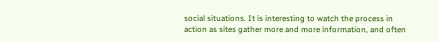social situations. It is interesting to watch the process in action as sites gather more and more information, and often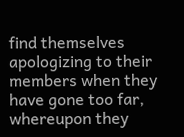find themselves apologizing to their members when they have gone too far, whereupon they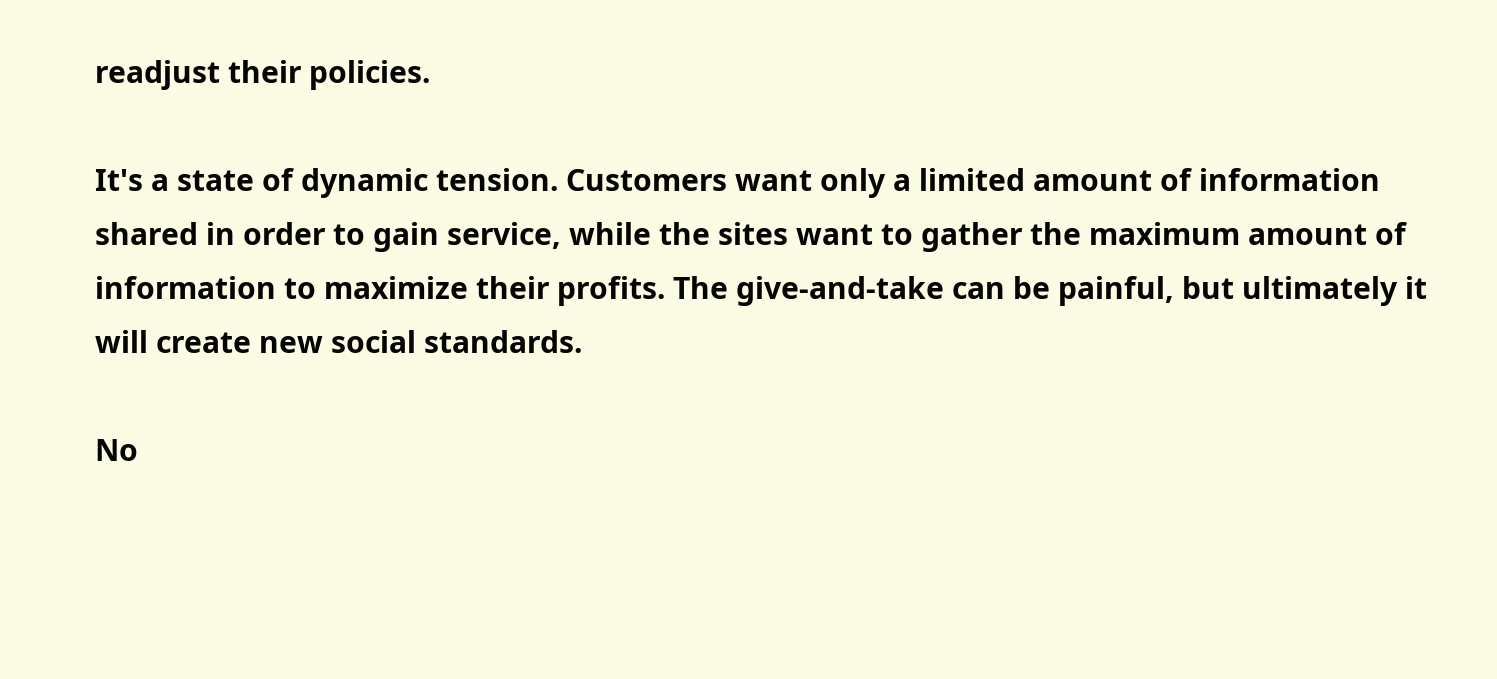readjust their policies.

It's a state of dynamic tension. Customers want only a limited amount of information shared in order to gain service, while the sites want to gather the maximum amount of information to maximize their profits. The give-and-take can be painful, but ultimately it will create new social standards.

No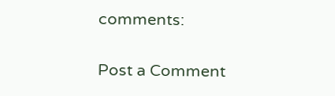comments:

Post a Comment